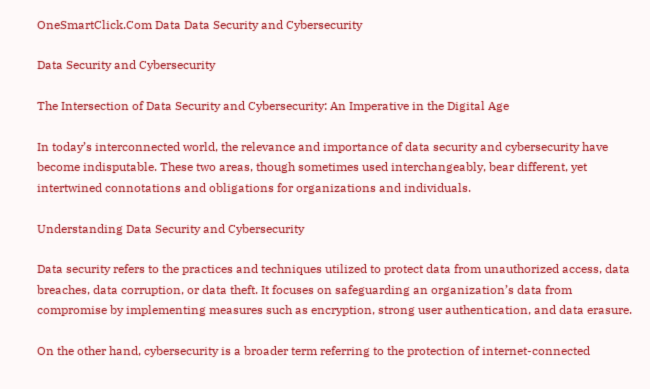OneSmartClick.Com Data Data Security and Cybersecurity

Data Security and Cybersecurity

The Intersection of Data Security and Cybersecurity: An Imperative in the Digital Age

In today’s interconnected world, the relevance and importance of data security and cybersecurity have become indisputable. These two areas, though sometimes used interchangeably, bear different, yet intertwined connotations and obligations for organizations and individuals.

Understanding Data Security and Cybersecurity

Data security refers to the practices and techniques utilized to protect data from unauthorized access, data breaches, data corruption, or data theft. It focuses on safeguarding an organization’s data from compromise by implementing measures such as encryption, strong user authentication, and data erasure.

On the other hand, cybersecurity is a broader term referring to the protection of internet-connected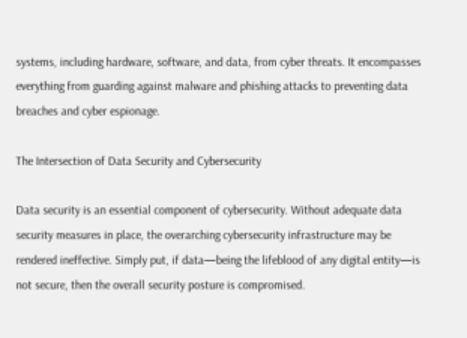systems, including hardware, software, and data, from cyber threats. It encompasses everything from guarding against malware and phishing attacks to preventing data breaches and cyber espionage.

The Intersection of Data Security and Cybersecurity

Data security is an essential component of cybersecurity. Without adequate data security measures in place, the overarching cybersecurity infrastructure may be rendered ineffective. Simply put, if data—being the lifeblood of any digital entity—is not secure, then the overall security posture is compromised.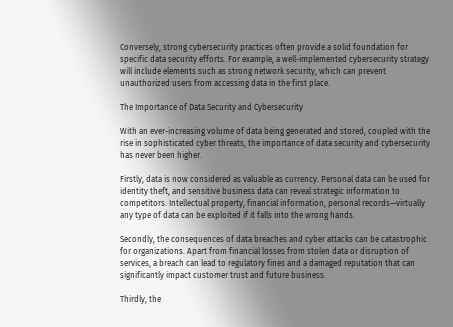Conversely, strong cybersecurity practices often provide a solid foundation for specific data security efforts. For example, a well-implemented cybersecurity strategy will include elements such as strong network security, which can prevent unauthorized users from accessing data in the first place.

The Importance of Data Security and Cybersecurity

With an ever-increasing volume of data being generated and stored, coupled with the rise in sophisticated cyber threats, the importance of data security and cybersecurity has never been higher.

Firstly, data is now considered as valuable as currency. Personal data can be used for identity theft, and sensitive business data can reveal strategic information to competitors. Intellectual property, financial information, personal records—virtually any type of data can be exploited if it falls into the wrong hands.

Secondly, the consequences of data breaches and cyber attacks can be catastrophic for organizations. Apart from financial losses from stolen data or disruption of services, a breach can lead to regulatory fines and a damaged reputation that can significantly impact customer trust and future business.

Thirdly, the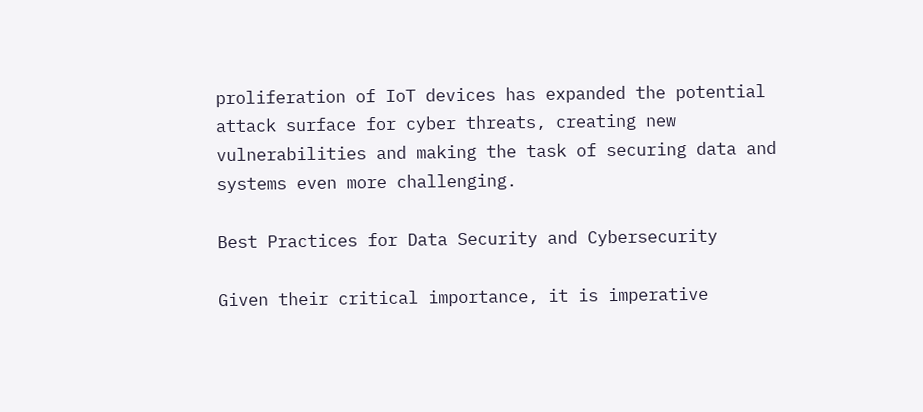proliferation of IoT devices has expanded the potential attack surface for cyber threats, creating new vulnerabilities and making the task of securing data and systems even more challenging.

Best Practices for Data Security and Cybersecurity

Given their critical importance, it is imperative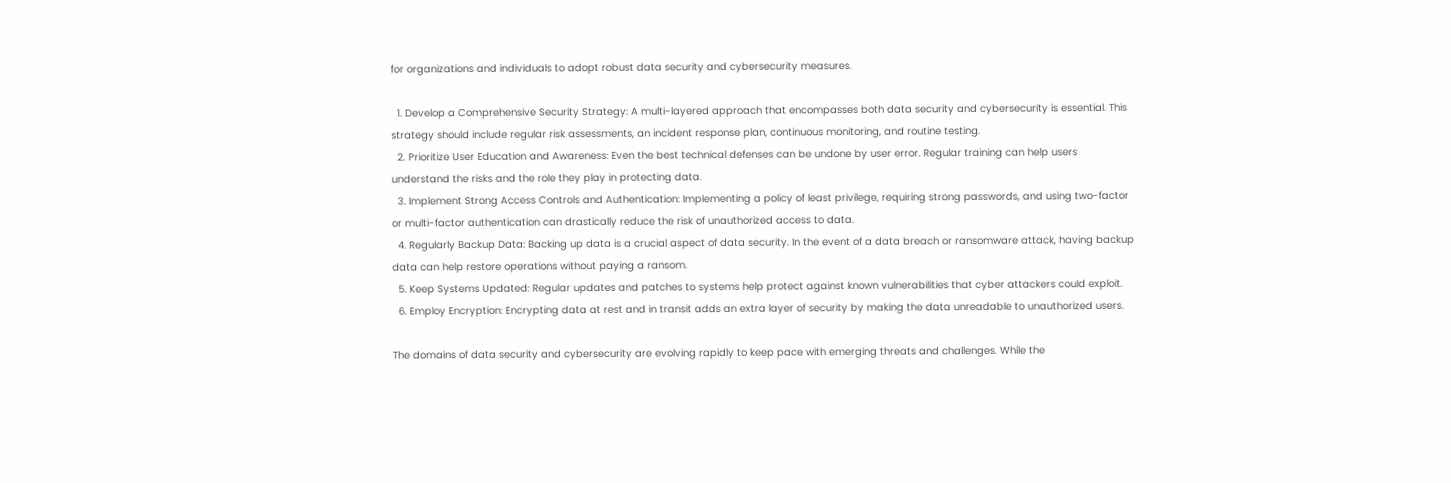for organizations and individuals to adopt robust data security and cybersecurity measures.

  1. Develop a Comprehensive Security Strategy: A multi-layered approach that encompasses both data security and cybersecurity is essential. This strategy should include regular risk assessments, an incident response plan, continuous monitoring, and routine testing.
  2. Prioritize User Education and Awareness: Even the best technical defenses can be undone by user error. Regular training can help users understand the risks and the role they play in protecting data.
  3. Implement Strong Access Controls and Authentication: Implementing a policy of least privilege, requiring strong passwords, and using two-factor or multi-factor authentication can drastically reduce the risk of unauthorized access to data.
  4. Regularly Backup Data: Backing up data is a crucial aspect of data security. In the event of a data breach or ransomware attack, having backup data can help restore operations without paying a ransom.
  5. Keep Systems Updated: Regular updates and patches to systems help protect against known vulnerabilities that cyber attackers could exploit.
  6. Employ Encryption: Encrypting data at rest and in transit adds an extra layer of security by making the data unreadable to unauthorized users.

The domains of data security and cybersecurity are evolving rapidly to keep pace with emerging threats and challenges. While the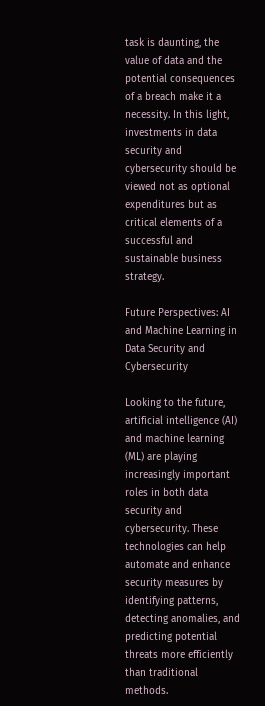task is daunting, the value of data and the potential consequences of a breach make it a necessity. In this light, investments in data security and cybersecurity should be viewed not as optional expenditures but as critical elements of a successful and sustainable business strategy.

Future Perspectives: AI and Machine Learning in Data Security and Cybersecurity

Looking to the future, artificial intelligence (AI) and machine learning (ML) are playing increasingly important roles in both data security and cybersecurity. These technologies can help automate and enhance security measures by identifying patterns, detecting anomalies, and predicting potential threats more efficiently than traditional methods.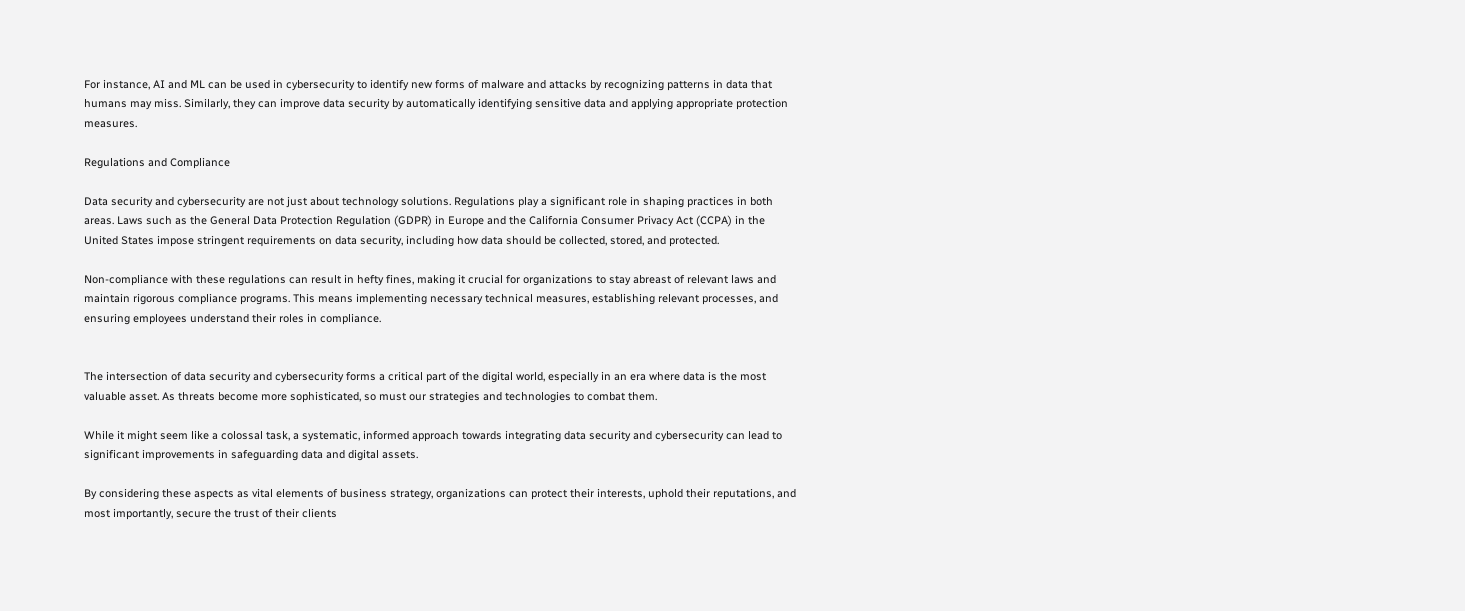For instance, AI and ML can be used in cybersecurity to identify new forms of malware and attacks by recognizing patterns in data that humans may miss. Similarly, they can improve data security by automatically identifying sensitive data and applying appropriate protection measures.

Regulations and Compliance

Data security and cybersecurity are not just about technology solutions. Regulations play a significant role in shaping practices in both areas. Laws such as the General Data Protection Regulation (GDPR) in Europe and the California Consumer Privacy Act (CCPA) in the United States impose stringent requirements on data security, including how data should be collected, stored, and protected.

Non-compliance with these regulations can result in hefty fines, making it crucial for organizations to stay abreast of relevant laws and maintain rigorous compliance programs. This means implementing necessary technical measures, establishing relevant processes, and ensuring employees understand their roles in compliance.


The intersection of data security and cybersecurity forms a critical part of the digital world, especially in an era where data is the most valuable asset. As threats become more sophisticated, so must our strategies and technologies to combat them.

While it might seem like a colossal task, a systematic, informed approach towards integrating data security and cybersecurity can lead to significant improvements in safeguarding data and digital assets.

By considering these aspects as vital elements of business strategy, organizations can protect their interests, uphold their reputations, and most importantly, secure the trust of their clients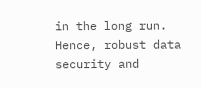in the long run. Hence, robust data security and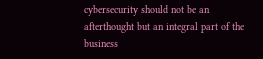cybersecurity should not be an afterthought but an integral part of the business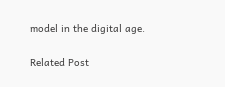model in the digital age.

Related Post